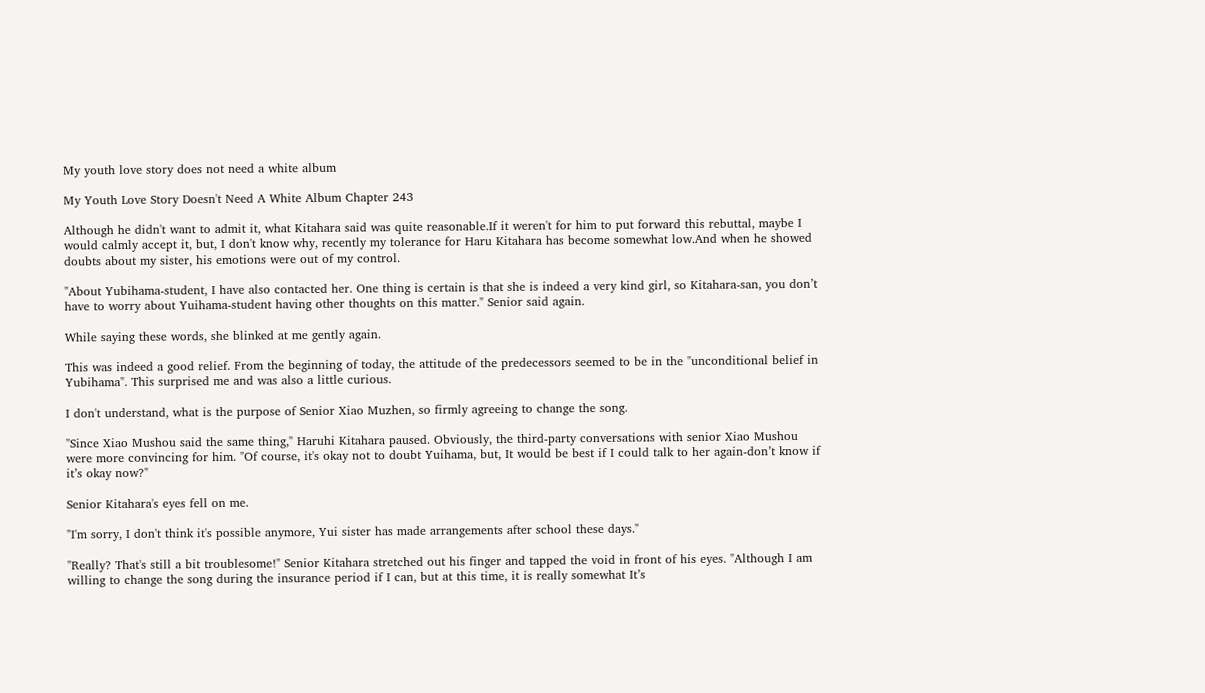My youth love story does not need a white album

My Youth Love Story Doesn't Need A White Album Chapter 243

Although he didn't want to admit it, what Kitahara said was quite reasonable.If it weren't for him to put forward this rebuttal, maybe I would calmly accept it, but, I don't know why, recently my tolerance for Haru Kitahara has become somewhat low.And when he showed doubts about my sister, his emotions were out of my control.

"About Yubihama-student, I have also contacted her. One thing is certain is that she is indeed a very kind girl, so Kitahara-san, you don’t have to worry about Yuihama-student having other thoughts on this matter." Senior said again.

While saying these words, she blinked at me gently again.

This was indeed a good relief. From the beginning of today, the attitude of the predecessors seemed to be in the "unconditional belief in Yubihama". This surprised me and was also a little curious.

I don't understand, what is the purpose of Senior Xiao Muzhen, so firmly agreeing to change the song.

"Since Xiao Mushou said the same thing," Haruhi Kitahara paused. Obviously, the third-party conversations with senior Xiao Mushou were more convincing for him. "Of course, it's okay not to doubt Yuihama, but, It would be best if I could talk to her again-don’t know if it’s okay now?"

Senior Kitahara's eyes fell on me.

"I'm sorry, I don't think it's possible anymore, Yui sister has made arrangements after school these days."

"Really? That's still a bit troublesome!" Senior Kitahara stretched out his finger and tapped the void in front of his eyes. "Although I am willing to change the song during the insurance period if I can, but at this time, it is really somewhat It’s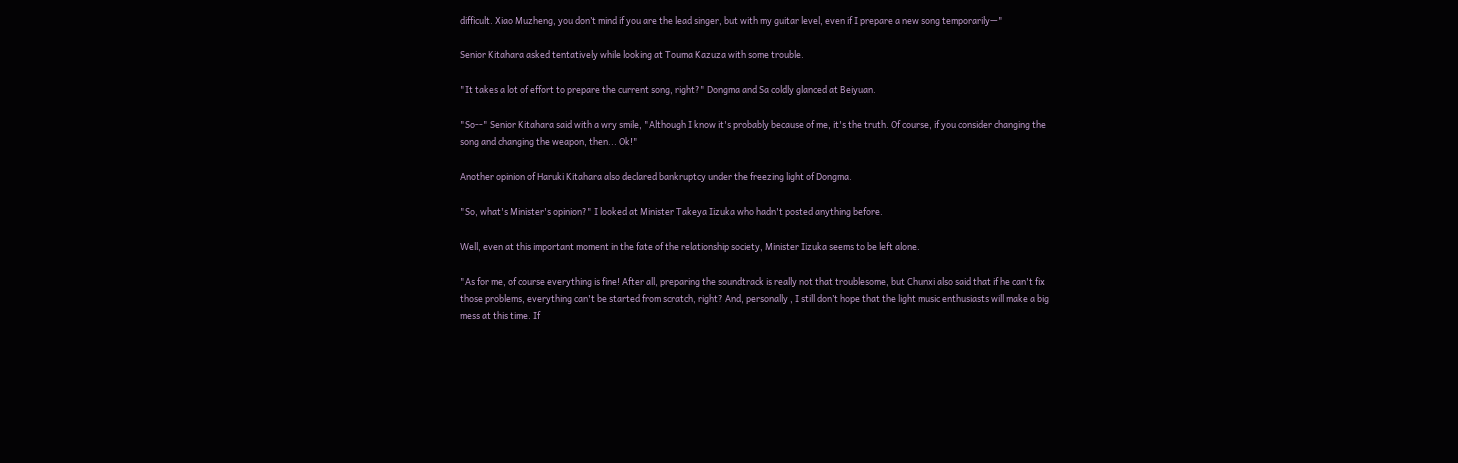difficult. Xiao Muzheng, you don’t mind if you are the lead singer, but with my guitar level, even if I prepare a new song temporarily—"

Senior Kitahara asked tentatively while looking at Touma Kazuza with some trouble.

"It takes a lot of effort to prepare the current song, right?" Dongma and Sa coldly glanced at Beiyuan.

"So--" Senior Kitahara said with a wry smile, "Although I know it's probably because of me, it's the truth. Of course, if you consider changing the song and changing the weapon, then... Ok!"

Another opinion of Haruki Kitahara also declared bankruptcy under the freezing light of Dongma.

"So, what's Minister's opinion?" I looked at Minister Takeya Iizuka who hadn't posted anything before.

Well, even at this important moment in the fate of the relationship society, Minister Iizuka seems to be left alone.

"As for me, of course everything is fine! After all, preparing the soundtrack is really not that troublesome, but Chunxi also said that if he can't fix those problems, everything can't be started from scratch, right? And, personally , I still don’t hope that the light music enthusiasts will make a big mess at this time. If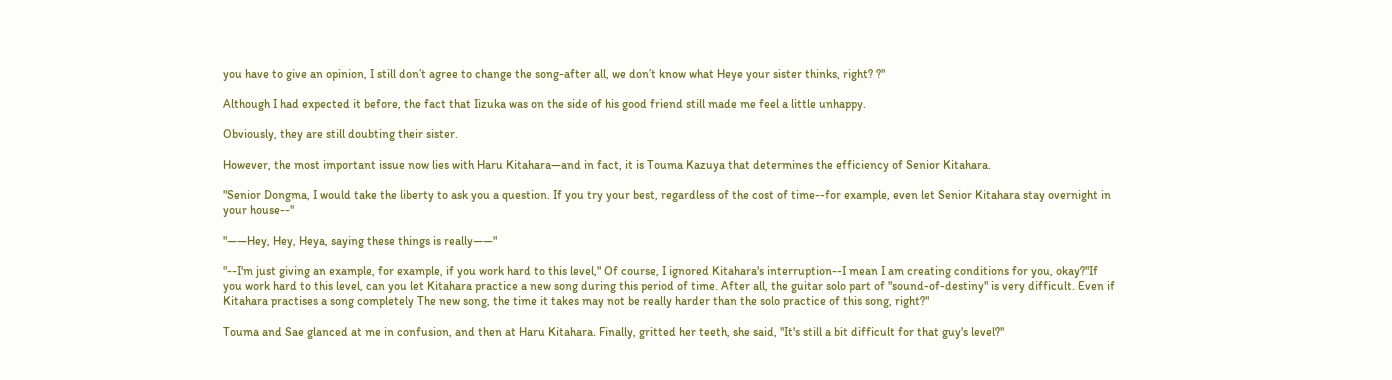you have to give an opinion, I still don’t agree to change the song-after all, we don’t know what Heye your sister thinks, right? ?"

Although I had expected it before, the fact that Iizuka was on the side of his good friend still made me feel a little unhappy.

Obviously, they are still doubting their sister.

However, the most important issue now lies with Haru Kitahara—and in fact, it is Touma Kazuya that determines the efficiency of Senior Kitahara.

"Senior Dongma, I would take the liberty to ask you a question. If you try your best, regardless of the cost of time--for example, even let Senior Kitahara stay overnight in your house--"

"——Hey, Hey, Heya, saying these things is really——"

"--I'm just giving an example, for example, if you work hard to this level," Of course, I ignored Kitahara's interruption--I mean I am creating conditions for you, okay?"If you work hard to this level, can you let Kitahara practice a new song during this period of time. After all, the guitar solo part of "sound-of-destiny" is very difficult. Even if Kitahara practises a song completely The new song, the time it takes may not be really harder than the solo practice of this song, right?"

Touma and Sae glanced at me in confusion, and then at Haru Kitahara. Finally, gritted her teeth, she said, "It's still a bit difficult for that guy's level?"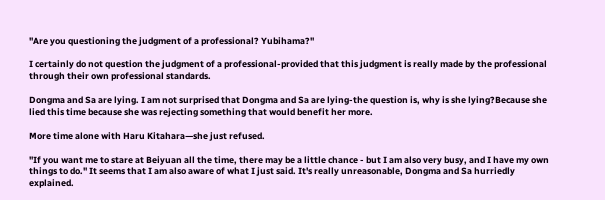"Are you questioning the judgment of a professional? Yubihama?"

I certainly do not question the judgment of a professional-provided that this judgment is really made by the professional through their own professional standards.

Dongma and Sa are lying. I am not surprised that Dongma and Sa are lying-the question is, why is she lying?Because she lied this time because she was rejecting something that would benefit her more.

More time alone with Haru Kitahara—she just refused.

"If you want me to stare at Beiyuan all the time, there may be a little chance - but I am also very busy, and I have my own things to do." It seems that I am also aware of what I just said. It's really unreasonable, Dongma and Sa hurriedly explained.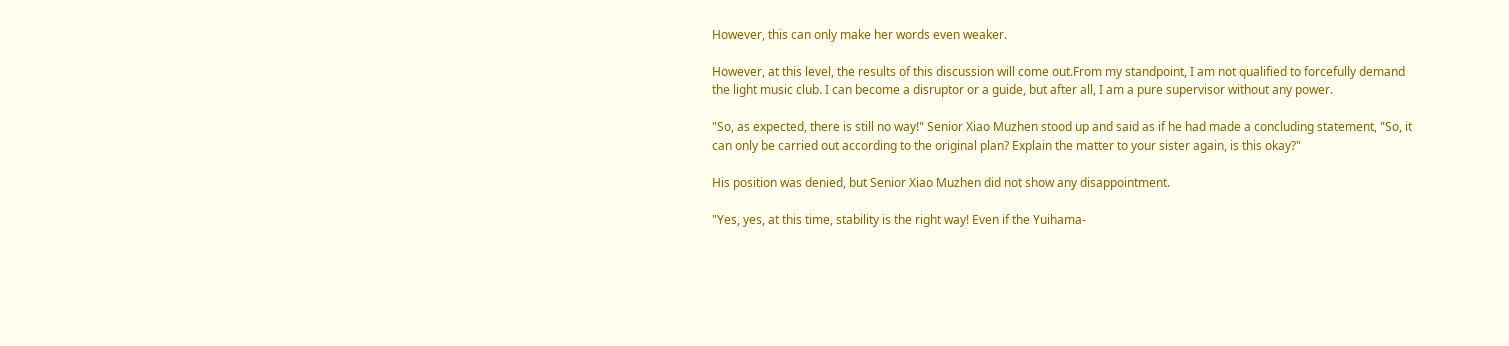However, this can only make her words even weaker.

However, at this level, the results of this discussion will come out.From my standpoint, I am not qualified to forcefully demand the light music club. I can become a disruptor or a guide, but after all, I am a pure supervisor without any power.

"So, as expected, there is still no way!" Senior Xiao Muzhen stood up and said as if he had made a concluding statement, "So, it can only be carried out according to the original plan? Explain the matter to your sister again, is this okay?"

His position was denied, but Senior Xiao Muzhen did not show any disappointment.

"Yes, yes, at this time, stability is the right way! Even if the Yuihama-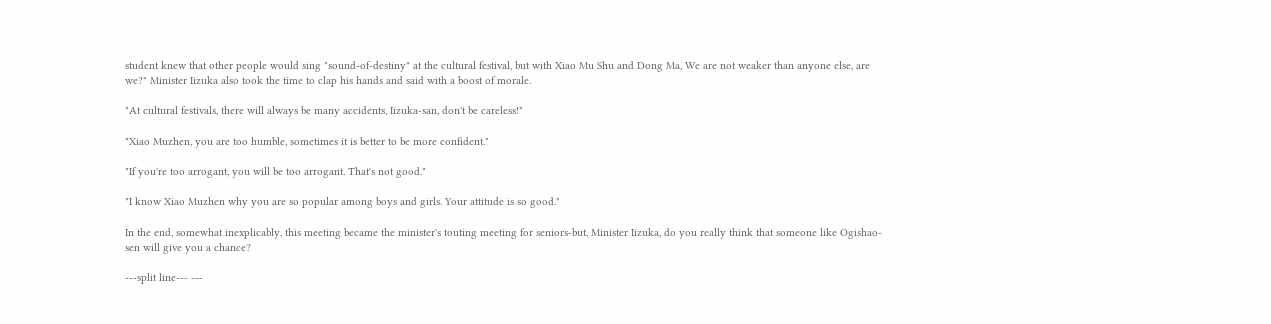student knew that other people would sing "sound-of-destiny" at the cultural festival, but with Xiao Mu Shu and Dong Ma, We are not weaker than anyone else, are we?" Minister Iizuka also took the time to clap his hands and said with a boost of morale.

"At cultural festivals, there will always be many accidents, Iizuka-san, don't be careless!"

"Xiao Muzhen, you are too humble, sometimes it is better to be more confident."

"If you're too arrogant, you will be too arrogant. That's not good."

"I know Xiao Muzhen why you are so popular among boys and girls. Your attitude is so good."

In the end, somewhat inexplicably, this meeting became the minister's touting meeting for seniors-but, Minister Iizuka, do you really think that someone like Ogishao-sen will give you a chance?

---split line--- ---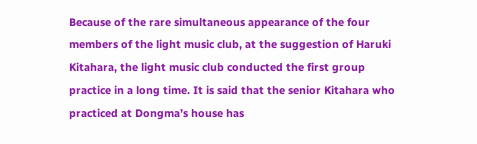Because of the rare simultaneous appearance of the four members of the light music club, at the suggestion of Haruki Kitahara, the light music club conducted the first group practice in a long time. It is said that the senior Kitahara who practiced at Dongma’s house has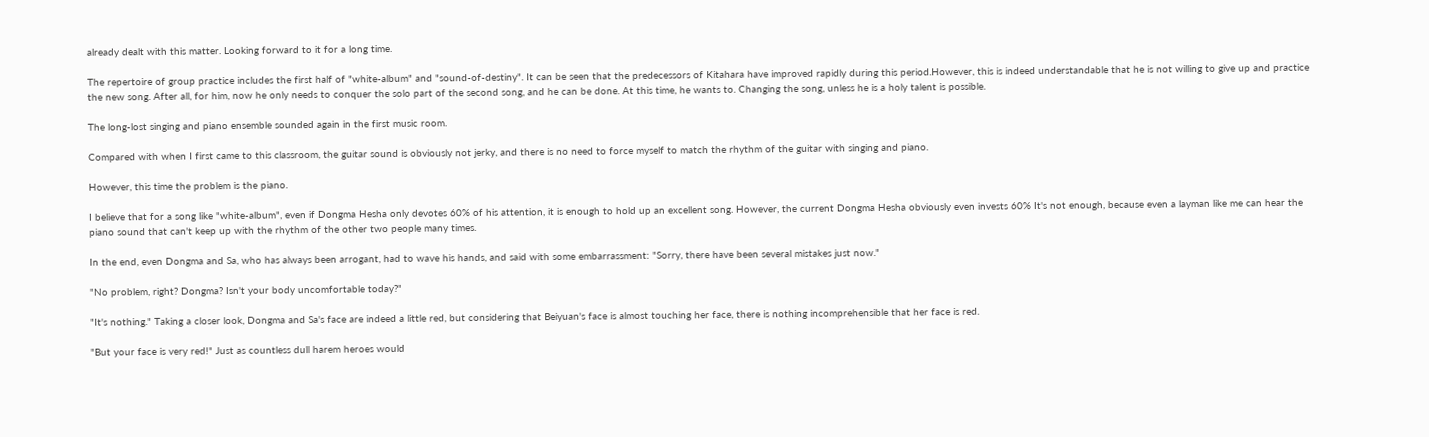already dealt with this matter. Looking forward to it for a long time.

The repertoire of group practice includes the first half of "white-album" and "sound-of-destiny". It can be seen that the predecessors of Kitahara have improved rapidly during this period.However, this is indeed understandable that he is not willing to give up and practice the new song. After all, for him, now he only needs to conquer the solo part of the second song, and he can be done. At this time, he wants to. Changing the song, unless he is a holy talent is possible.

The long-lost singing and piano ensemble sounded again in the first music room.

Compared with when I first came to this classroom, the guitar sound is obviously not jerky, and there is no need to force myself to match the rhythm of the guitar with singing and piano.

However, this time the problem is the piano.

I believe that for a song like "white-album", even if Dongma Hesha only devotes 60% of his attention, it is enough to hold up an excellent song. However, the current Dongma Hesha obviously even invests 60% It's not enough, because even a layman like me can hear the piano sound that can't keep up with the rhythm of the other two people many times.

In the end, even Dongma and Sa, who has always been arrogant, had to wave his hands, and said with some embarrassment: "Sorry, there have been several mistakes just now."

"No problem, right? Dongma? Isn't your body uncomfortable today?"

"It's nothing." Taking a closer look, Dongma and Sa's face are indeed a little red, but considering that Beiyuan's face is almost touching her face, there is nothing incomprehensible that her face is red.

"But your face is very red!" Just as countless dull harem heroes would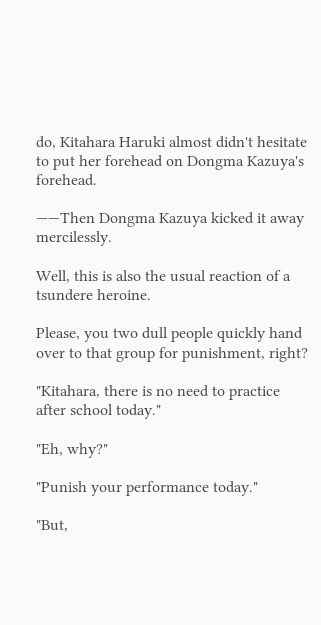do, Kitahara Haruki almost didn't hesitate to put her forehead on Dongma Kazuya's forehead.

——Then Dongma Kazuya kicked it away mercilessly.

Well, this is also the usual reaction of a tsundere heroine.

Please, you two dull people quickly hand over to that group for punishment, right?

"Kitahara, there is no need to practice after school today."

"Eh, why?"

"Punish your performance today."

"But,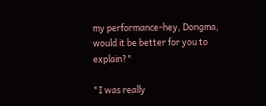my performance-hey, Dongma, would it be better for you to explain?"

"I was really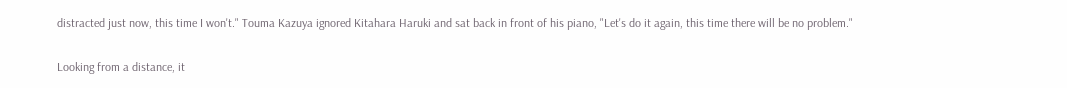distracted just now, this time I won't." Touma Kazuya ignored Kitahara Haruki and sat back in front of his piano, "Let's do it again, this time there will be no problem."

Looking from a distance, it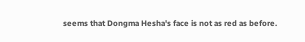seems that Dongma Hesha's face is not as red as before.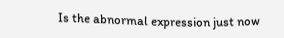Is the abnormal expression just now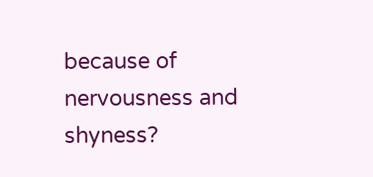because of nervousness and shyness?